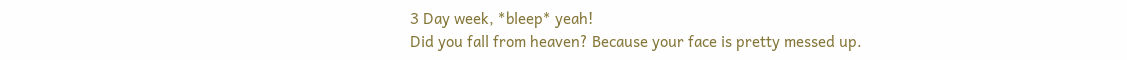3 Day week, *bleep* yeah!
Did you fall from heaven? Because your face is pretty messed up.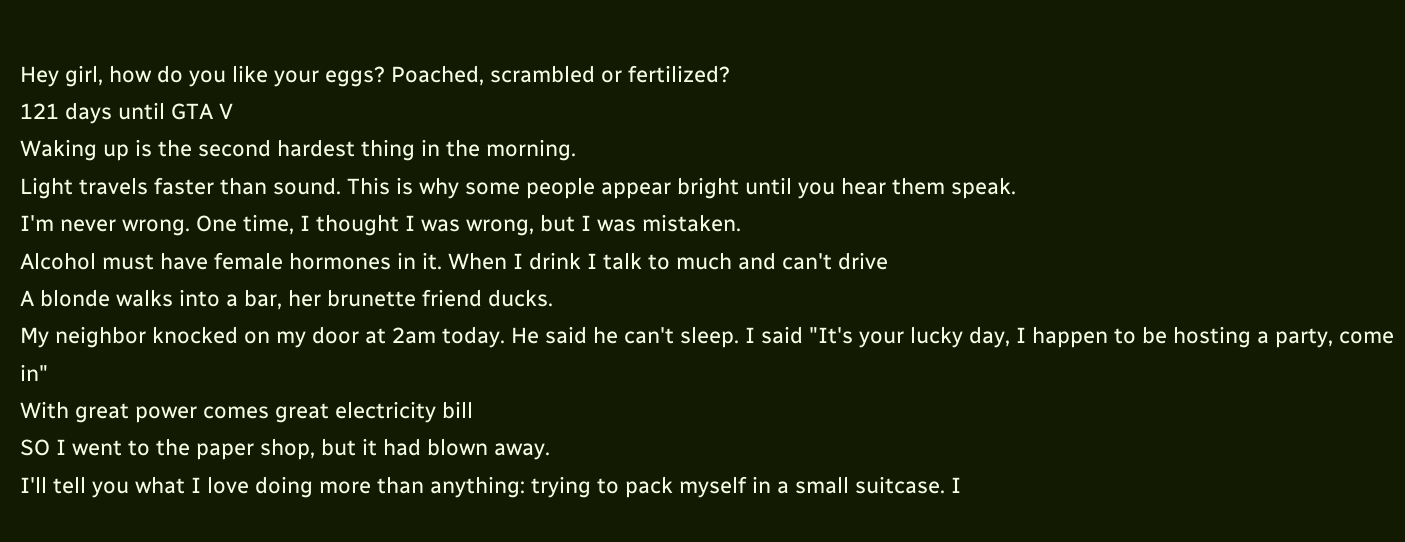Hey girl, how do you like your eggs? Poached, scrambled or fertilized?
121 days until GTA V
Waking up is the second hardest thing in the morning.
Light travels faster than sound. This is why some people appear bright until you hear them speak.
I'm never wrong. One time, I thought I was wrong, but I was mistaken.
Alcohol must have female hormones in it. When I drink I talk to much and can't drive
A blonde walks into a bar, her brunette friend ducks.
My neighbor knocked on my door at 2am today. He said he can't sleep. I said "It's your lucky day, I happen to be hosting a party, come in"
With great power comes great electricity bill
SO I went to the paper shop, but it had blown away.
I'll tell you what I love doing more than anything: trying to pack myself in a small suitcase. I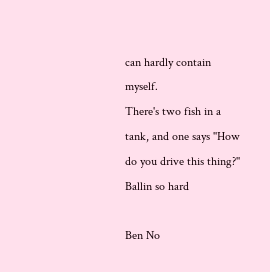can hardly contain myself.
There's two fish in a tank, and one says ''How do you drive this thing?''
Ballin so hard

Ben No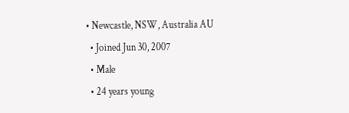• Newcastle, NSW, Australia AU
  • Joined Jun 30, 2007
  • Male
  • 24 years young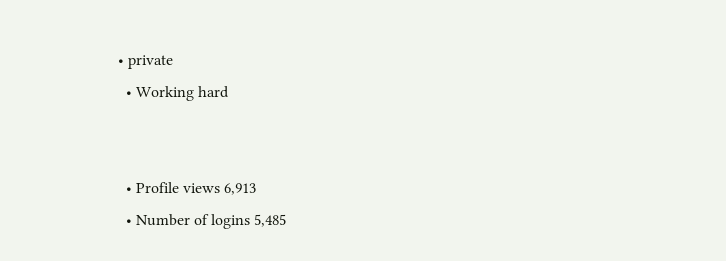• private
  • Working hard


  • Profile views 6,913
  • Number of logins 5,485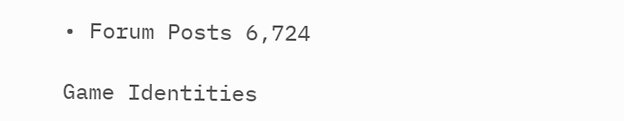• Forum Posts 6,724

Game Identities